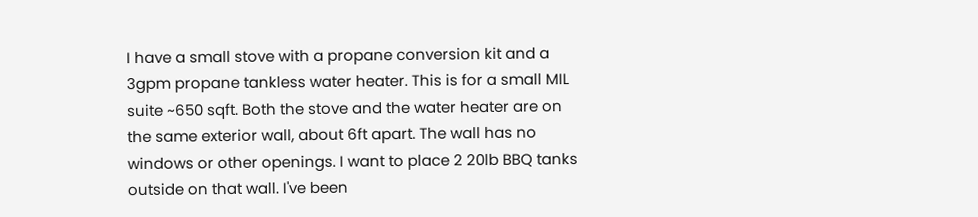I have a small stove with a propane conversion kit and a 3gpm propane tankless water heater. This is for a small MIL suite ~650 sqft. Both the stove and the water heater are on the same exterior wall, about 6ft apart. The wall has no windows or other openings. I want to place 2 20lb BBQ tanks outside on that wall. I've been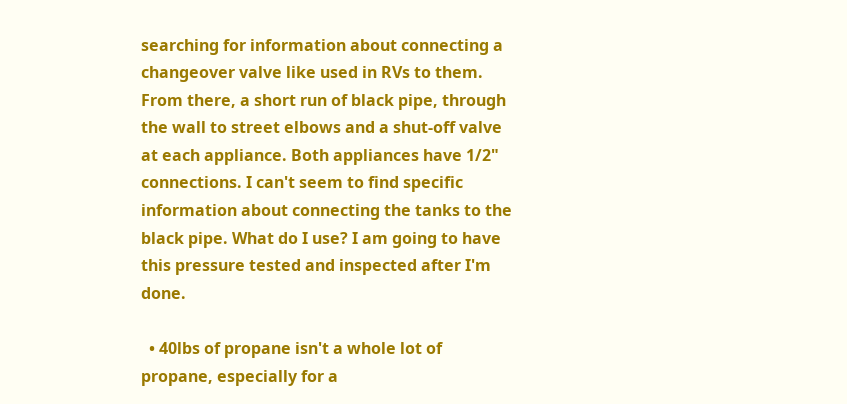searching for information about connecting a changeover valve like used in RVs to them. From there, a short run of black pipe, through the wall to street elbows and a shut-off valve at each appliance. Both appliances have 1/2" connections. I can't seem to find specific information about connecting the tanks to the black pipe. What do I use? I am going to have this pressure tested and inspected after I'm done.

  • 40lbs of propane isn't a whole lot of propane, especially for a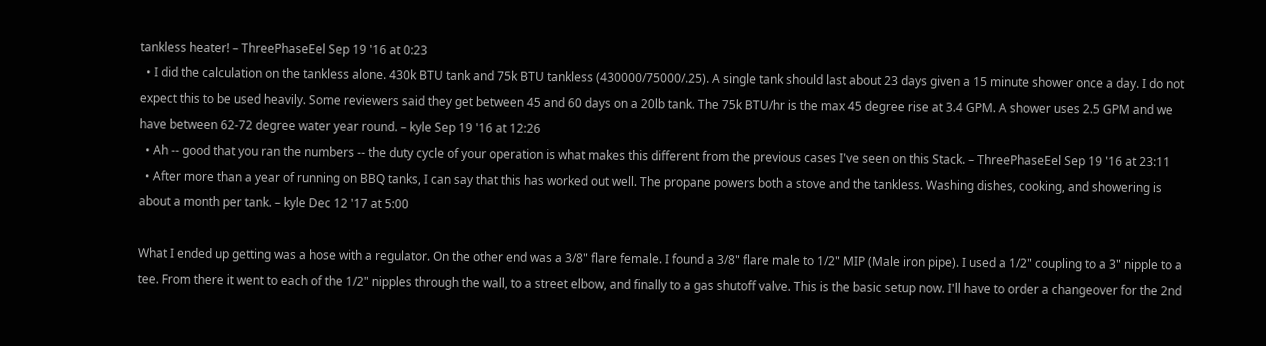tankless heater! – ThreePhaseEel Sep 19 '16 at 0:23
  • I did the calculation on the tankless alone. 430k BTU tank and 75k BTU tankless (430000/75000/.25). A single tank should last about 23 days given a 15 minute shower once a day. I do not expect this to be used heavily. Some reviewers said they get between 45 and 60 days on a 20lb tank. The 75k BTU/hr is the max 45 degree rise at 3.4 GPM. A shower uses 2.5 GPM and we have between 62-72 degree water year round. – kyle Sep 19 '16 at 12:26
  • Ah -- good that you ran the numbers -- the duty cycle of your operation is what makes this different from the previous cases I've seen on this Stack. – ThreePhaseEel Sep 19 '16 at 23:11
  • After more than a year of running on BBQ tanks, I can say that this has worked out well. The propane powers both a stove and the tankless. Washing dishes, cooking, and showering is about a month per tank. – kyle Dec 12 '17 at 5:00

What I ended up getting was a hose with a regulator. On the other end was a 3/8" flare female. I found a 3/8" flare male to 1/2" MIP (Male iron pipe). I used a 1/2" coupling to a 3" nipple to a tee. From there it went to each of the 1/2" nipples through the wall, to a street elbow, and finally to a gas shutoff valve. This is the basic setup now. I'll have to order a changeover for the 2nd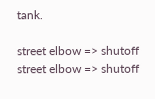tank.

street elbow => shutoff         street elbow => shutoff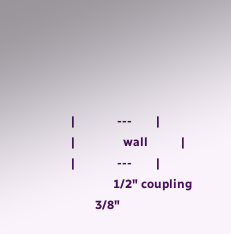|              ---        |
|                wall           |
|              ---        |
              1/2" coupling
        3/8"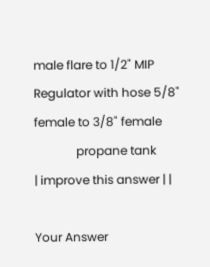male flare to 1/2" MIP
Regulator with hose 5/8" female to 3/8" female
              propane tank
| improve this answer | |

Your Answer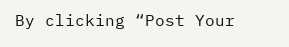By clicking “Post Your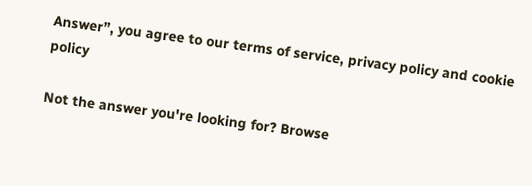Answer”, you agree to our terms of service, privacy policy and cookie policy

Not the answer you're looking for? Browse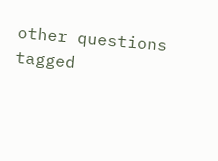other questions tagged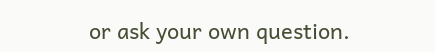or ask your own question.